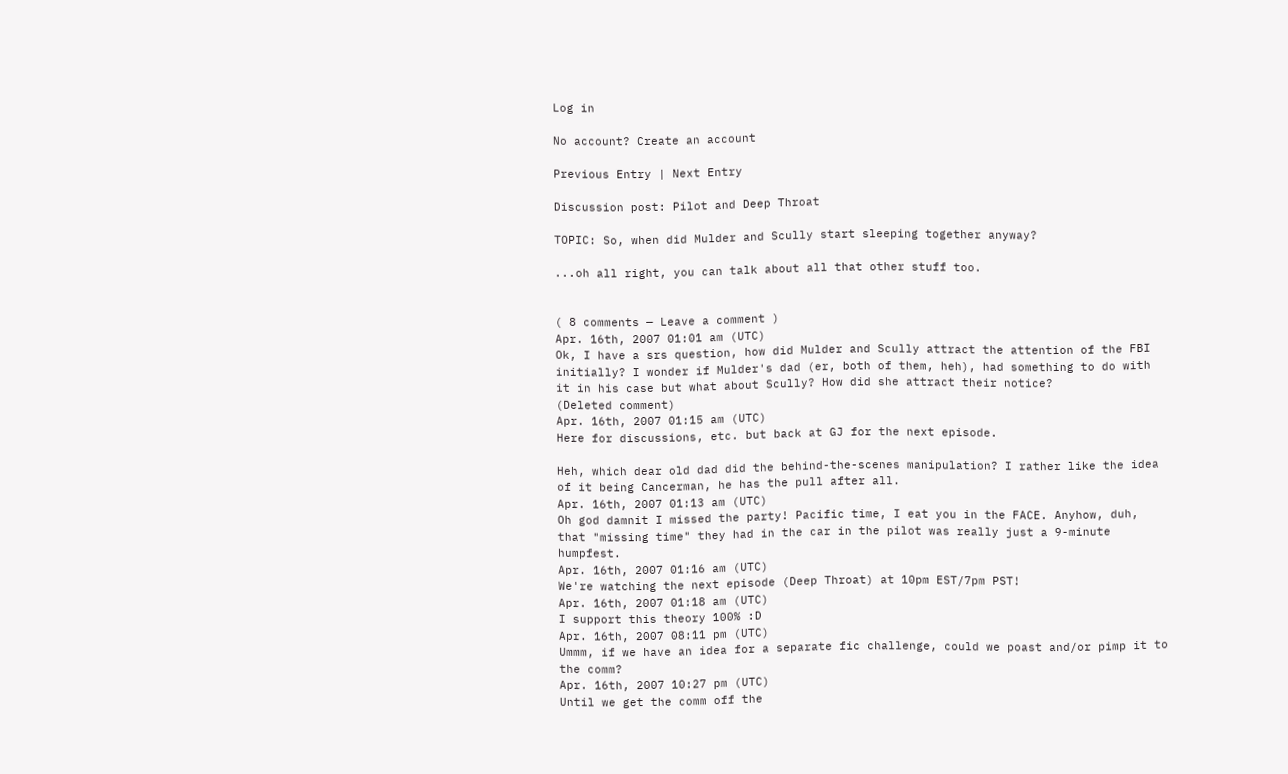Log in

No account? Create an account

Previous Entry | Next Entry

Discussion post: Pilot and Deep Throat

TOPIC: So, when did Mulder and Scully start sleeping together anyway?

...oh all right, you can talk about all that other stuff too.


( 8 comments — Leave a comment )
Apr. 16th, 2007 01:01 am (UTC)
Ok, I have a srs question, how did Mulder and Scully attract the attention of the FBI initially? I wonder if Mulder's dad (er, both of them, heh), had something to do with it in his case but what about Scully? How did she attract their notice?
(Deleted comment)
Apr. 16th, 2007 01:15 am (UTC)
Here for discussions, etc. but back at GJ for the next episode.

Heh, which dear old dad did the behind-the-scenes manipulation? I rather like the idea of it being Cancerman, he has the pull after all.
Apr. 16th, 2007 01:13 am (UTC)
Oh god damnit I missed the party! Pacific time, I eat you in the FACE. Anyhow, duh, that "missing time" they had in the car in the pilot was really just a 9-minute humpfest.
Apr. 16th, 2007 01:16 am (UTC)
We're watching the next episode (Deep Throat) at 10pm EST/7pm PST!
Apr. 16th, 2007 01:18 am (UTC)
I support this theory 100% :D
Apr. 16th, 2007 08:11 pm (UTC)
Ummm, if we have an idea for a separate fic challenge, could we poast and/or pimp it to the comm?
Apr. 16th, 2007 10:27 pm (UTC)
Until we get the comm off the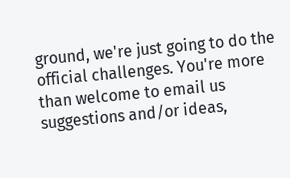ground, we're just going to do the official challenges. You're more than welcome to email us suggestions and/or ideas,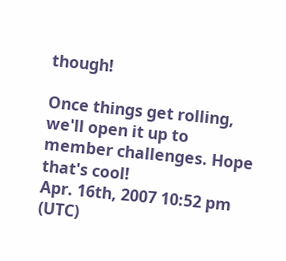though!

Once things get rolling, we'll open it up to member challenges. Hope that's cool!
Apr. 16th, 2007 10:52 pm (UTC)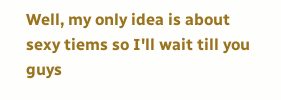Well, my only idea is about sexy tiems so I'll wait till you guys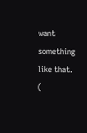want something like that.
(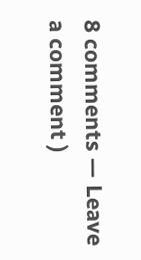8 comments — Leave a comment )